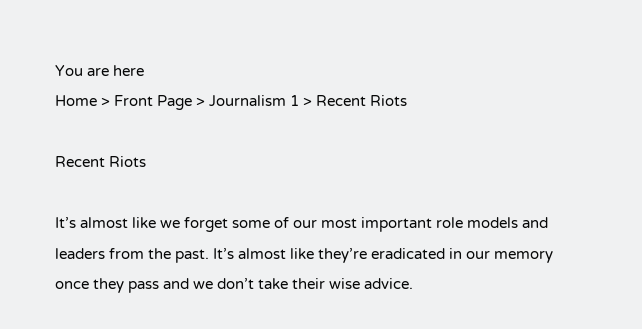You are here
Home > Front Page > Journalism 1 > Recent Riots

Recent Riots

It’s almost like we forget some of our most important role models and leaders from the past. It’s almost like they’re eradicated in our memory once they pass and we don’t take their wise advice.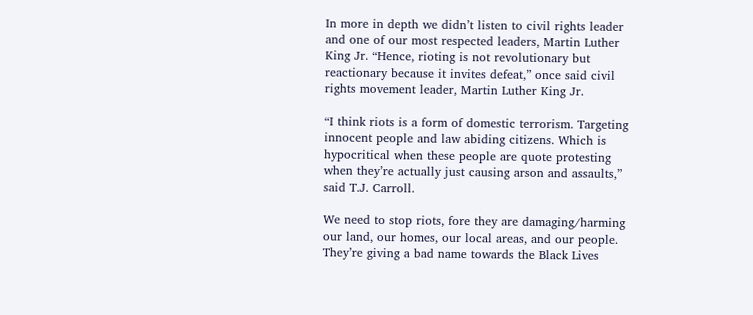In more in depth we didn’t listen to civil rights leader and one of our most respected leaders, Martin Luther King Jr. “Hence, rioting is not revolutionary but reactionary because it invites defeat,” once said civil rights movement leader, Martin Luther King Jr.

“I think riots is a form of domestic terrorism. Targeting innocent people and law abiding citizens. Which is hypocritical when these people are quote protesting when they’re actually just causing arson and assaults,” said T.J. Carroll.

We need to stop riots, fore they are damaging/harming our land, our homes, our local areas, and our people. They’re giving a bad name towards the Black Lives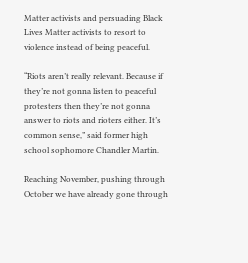Matter activists and persuading Black Lives Matter activists to resort to violence instead of being peaceful.

“Riots aren’t really relevant. Because if they’re not gonna listen to peaceful protesters then they’re not gonna answer to riots and rioters either. It’s common sense,” said former high school sophomore Chandler Martin.

Reaching November, pushing through October we have already gone through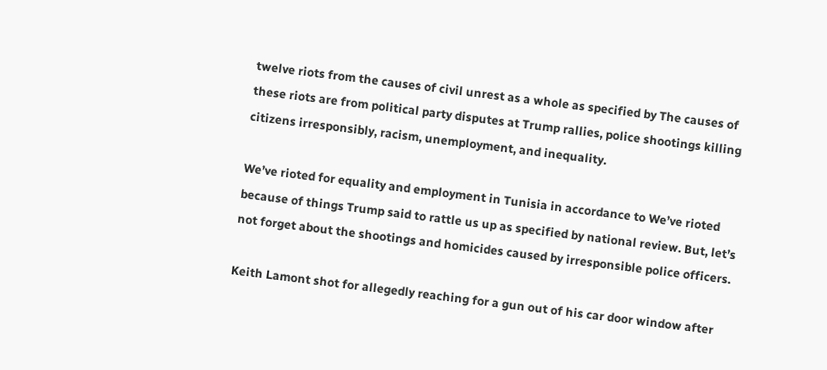twelve riots from the causes of civil unrest as a whole as specified by The causes of these riots are from political party disputes at Trump rallies, police shootings killing citizens irresponsibly, racism, unemployment, and inequality.

We’ve rioted for equality and employment in Tunisia in accordance to We’ve rioted because of things Trump said to rattle us up as specified by national review. But, let’s not forget about the shootings and homicides caused by irresponsible police officers.

Keith Lamont shot for allegedly reaching for a gun out of his car door window after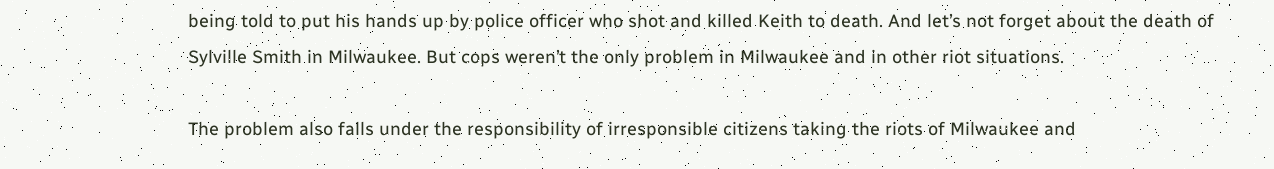being told to put his hands up by police officer who shot and killed Keith to death. And let’s not forget about the death of Sylville Smith in Milwaukee. But cops weren’t the only problem in Milwaukee and in other riot situations.

The problem also falls under the responsibility of irresponsible citizens taking the riots of Milwaukee and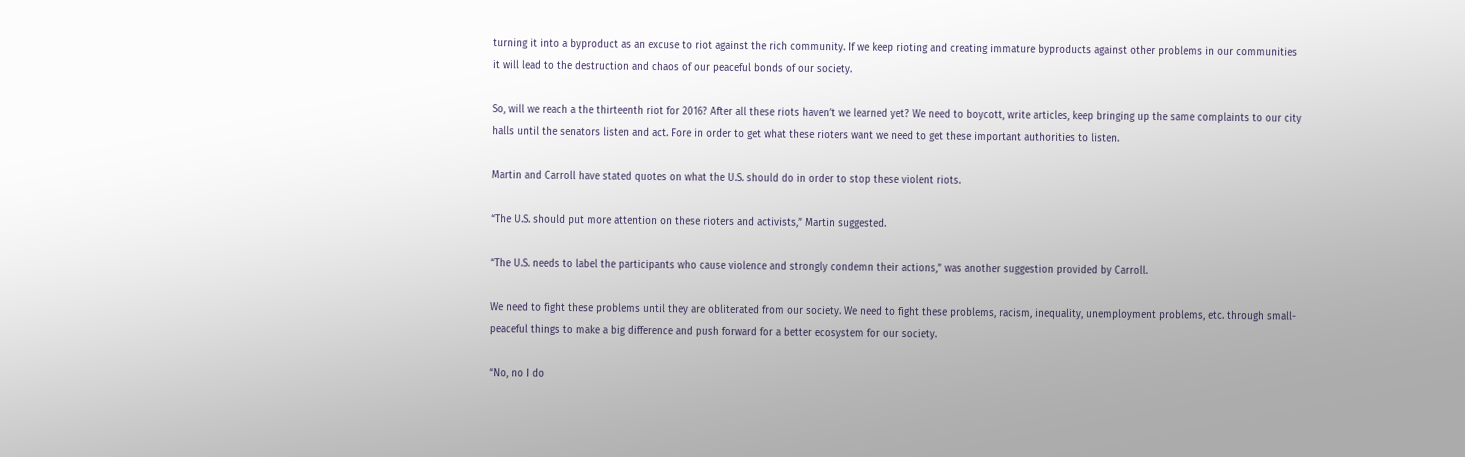turning it into a byproduct as an excuse to riot against the rich community. If we keep rioting and creating immature byproducts against other problems in our communities it will lead to the destruction and chaos of our peaceful bonds of our society.

So, will we reach a the thirteenth riot for 2016? After all these riots haven’t we learned yet? We need to boycott, write articles, keep bringing up the same complaints to our city halls until the senators listen and act. Fore in order to get what these rioters want we need to get these important authorities to listen.

Martin and Carroll have stated quotes on what the U.S. should do in order to stop these violent riots.

“The U.S. should put more attention on these rioters and activists,” Martin suggested.

“The U.S. needs to label the participants who cause violence and strongly condemn their actions,” was another suggestion provided by Carroll.

We need to fight these problems until they are obliterated from our society. We need to fight these problems, racism, inequality, unemployment problems, etc. through small-peaceful things to make a big difference and push forward for a better ecosystem for our society.

“No, no I do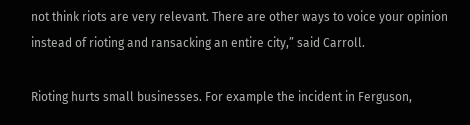not think riots are very relevant. There are other ways to voice your opinion instead of rioting and ransacking an entire city,” said Carroll.

Rioting hurts small businesses. For example the incident in Ferguson,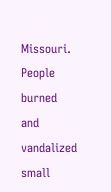Missouri. People burned and vandalized small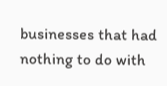businesses that had nothing to do with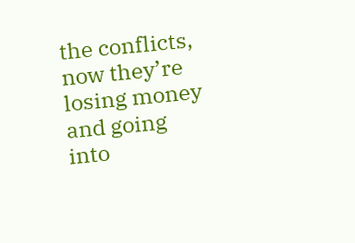the conflicts, now they’re losing money and going into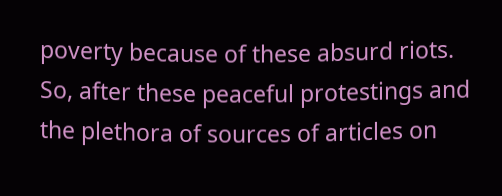poverty because of these absurd riots. So, after these peaceful protestings and the plethora of sources of articles on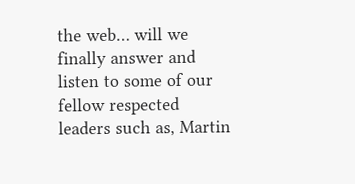the web… will we finally answer and listen to some of our fellow respected leaders such as, Martin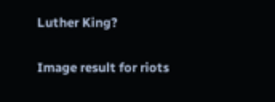Luther King?


Image result for riots